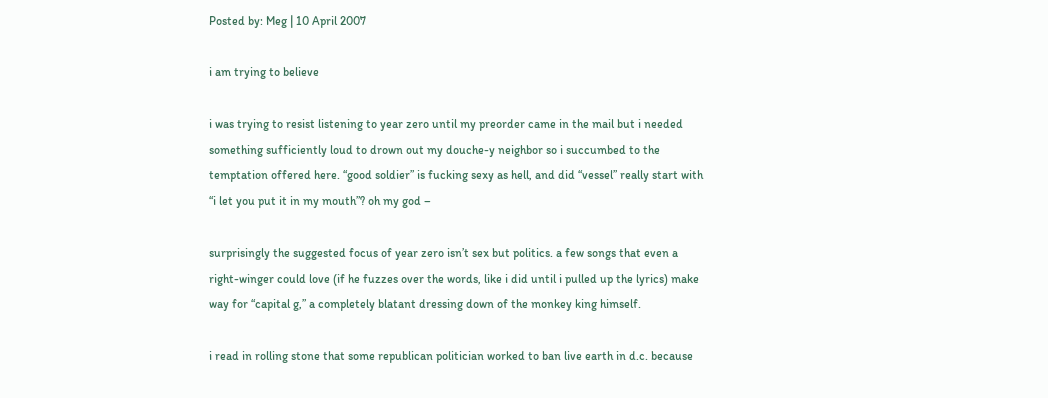Posted by: Meg | 10 April 2007

i am trying to believe

i was trying to resist listening to year zero until my preorder came in the mail but i needed something sufficiently loud to drown out my douche-y neighbor so i succumbed to the temptation offered here. “good soldier” is fucking sexy as hell, and did “vessel” really start with “i let you put it in my mouth”? oh my god –

surprisingly the suggested focus of year zero isn’t sex but politics. a few songs that even a right-winger could love (if he fuzzes over the words, like i did until i pulled up the lyrics) make way for “capital g,” a completely blatant dressing down of the monkey king himself.

i read in rolling stone that some republican politician worked to ban live earth in d.c. because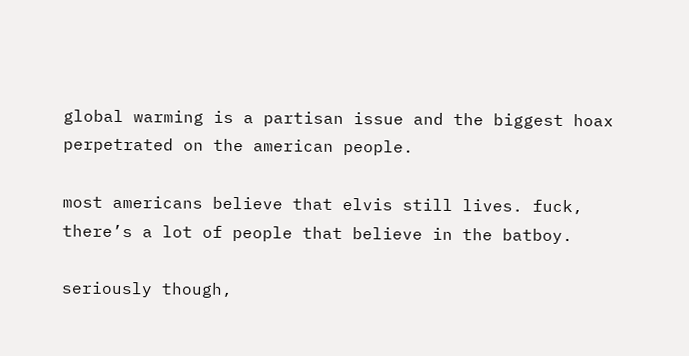global warming is a partisan issue and the biggest hoax perpetrated on the american people.

most americans believe that elvis still lives. fuck, there’s a lot of people that believe in the batboy.

seriously though,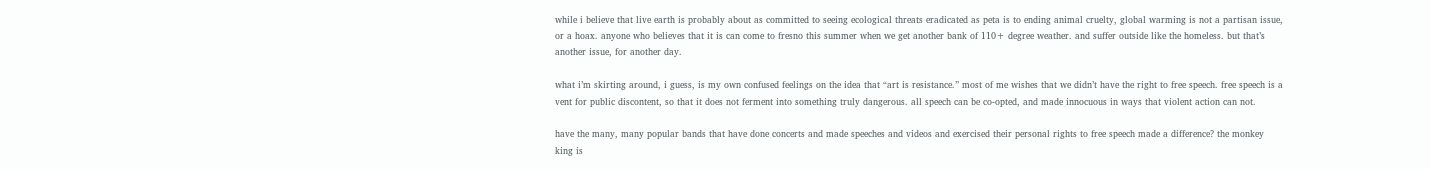while i believe that live earth is probably about as committed to seeing ecological threats eradicated as peta is to ending animal cruelty, global warming is not a partisan issue, or a hoax. anyone who believes that it is can come to fresno this summer when we get another bank of 110+ degree weather. and suffer outside like the homeless. but that’s another issue, for another day.

what i’m skirting around, i guess, is my own confused feelings on the idea that “art is resistance.” most of me wishes that we didn’t have the right to free speech. free speech is a vent for public discontent, so that it does not ferment into something truly dangerous. all speech can be co-opted, and made innocuous in ways that violent action can not.

have the many, many popular bands that have done concerts and made speeches and videos and exercised their personal rights to free speech made a difference? the monkey king is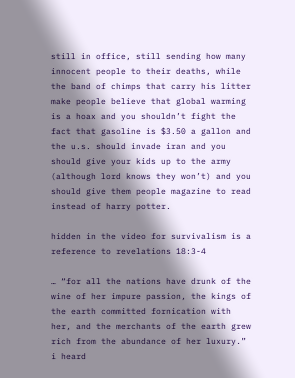still in office, still sending how many innocent people to their deaths, while the band of chimps that carry his litter make people believe that global warming is a hoax and you shouldn’t fight the fact that gasoline is $3.50 a gallon and the u.s. should invade iran and you should give your kids up to the army (although lord knows they won’t) and you should give them people magazine to read instead of harry potter.

hidden in the video for survivalism is a reference to revelations 18:3-4

… “for all the nations have drunk of the wine of her impure passion, the kings of the earth committed fornication with her, and the merchants of the earth grew rich from the abundance of her luxury.”  i heard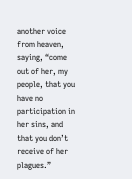another voice from heaven, saying, “come out of her, my people, that you have no participation in her sins, and that you don’t receive of her plagues.”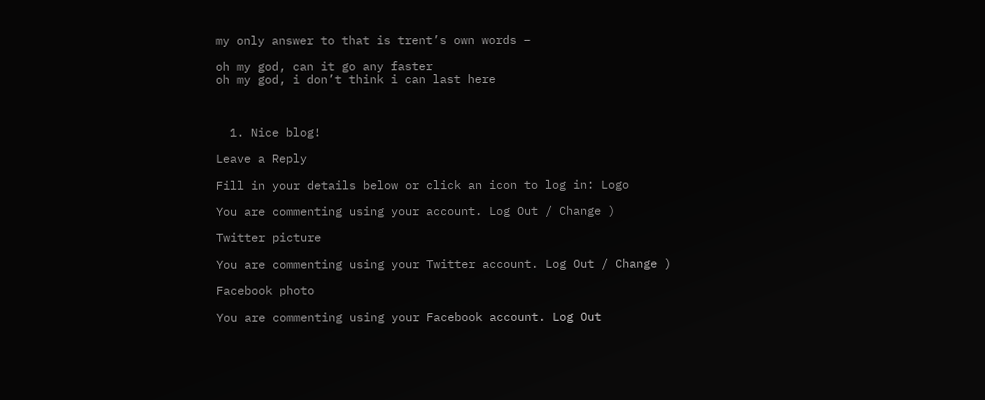my only answer to that is trent’s own words –

oh my god, can it go any faster
oh my god, i don’t think i can last here



  1. Nice blog!

Leave a Reply

Fill in your details below or click an icon to log in: Logo

You are commenting using your account. Log Out / Change )

Twitter picture

You are commenting using your Twitter account. Log Out / Change )

Facebook photo

You are commenting using your Facebook account. Log Out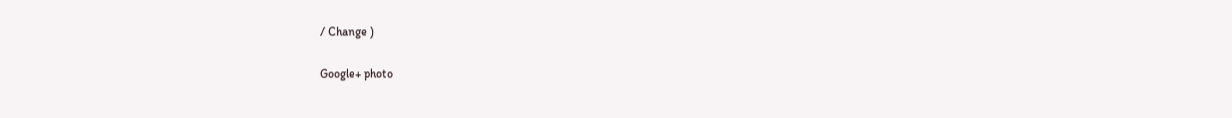/ Change )

Google+ photo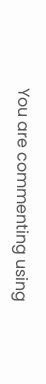You are commenting using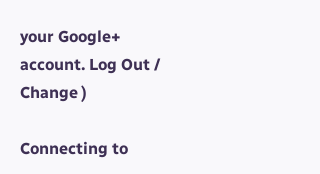your Google+ account. Log Out / Change )

Connecting to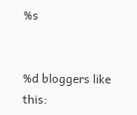%s


%d bloggers like this: